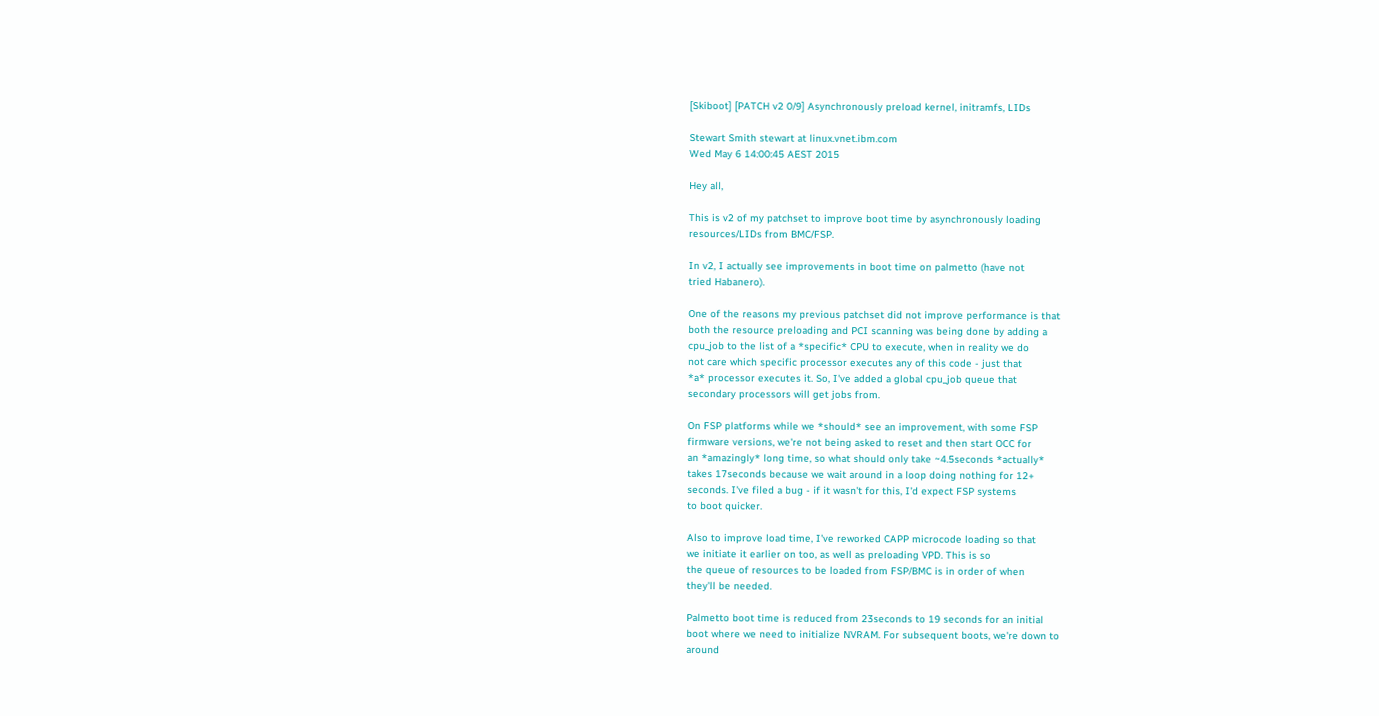[Skiboot] [PATCH v2 0/9] Asynchronously preload kernel, initramfs, LIDs

Stewart Smith stewart at linux.vnet.ibm.com
Wed May 6 14:00:45 AEST 2015

Hey all,

This is v2 of my patchset to improve boot time by asynchronously loading
resources/LIDs from BMC/FSP.

In v2, I actually see improvements in boot time on palmetto (have not
tried Habanero).

One of the reasons my previous patchset did not improve performance is that
both the resource preloading and PCI scanning was being done by adding a
cpu_job to the list of a *specific* CPU to execute, when in reality we do
not care which specific processor executes any of this code - just that
*a* processor executes it. So, I've added a global cpu_job queue that
secondary processors will get jobs from.

On FSP platforms while we *should* see an improvement, with some FSP
firmware versions, we're not being asked to reset and then start OCC for
an *amazingly* long time, so what should only take ~4.5seconds *actually*
takes 17seconds because we wait around in a loop doing nothing for 12+
seconds. I've filed a bug - if it wasn't for this, I'd expect FSP systems
to boot quicker.

Also to improve load time, I've reworked CAPP microcode loading so that
we initiate it earlier on too, as well as preloading VPD. This is so
the queue of resources to be loaded from FSP/BMC is in order of when
they'll be needed.

Palmetto boot time is reduced from 23seconds to 19 seconds for an initial
boot where we need to initialize NVRAM. For subsequent boots, we're down to
around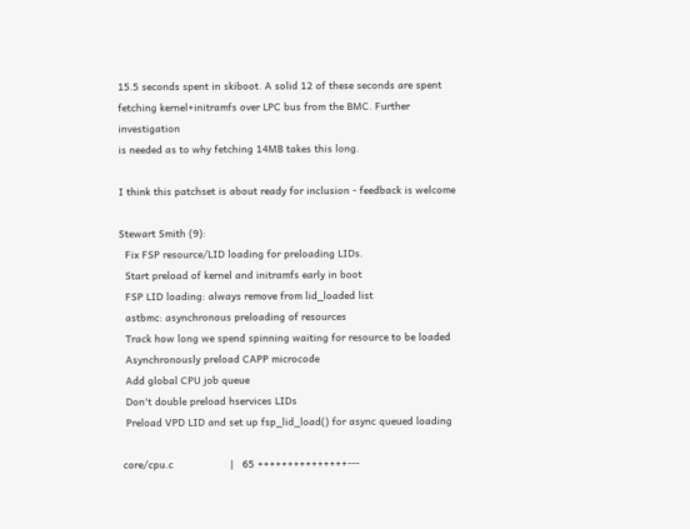15.5 seconds spent in skiboot. A solid 12 of these seconds are spent
fetching kernel+initramfs over LPC bus from the BMC. Further investigation
is needed as to why fetching 14MB takes this long.

I think this patchset is about ready for inclusion - feedback is welcome

Stewart Smith (9):
  Fix FSP resource/LID loading for preloading LIDs.
  Start preload of kernel and initramfs early in boot
  FSP LID loading: always remove from lid_loaded list
  astbmc: asynchronous preloading of resources
  Track how long we spend spinning waiting for resource to be loaded
  Asynchronously preload CAPP microcode
  Add global CPU job queue
  Don't double preload hservices LIDs
  Preload VPD LID and set up fsp_lid_load() for async queued loading

 core/cpu.c                   |   65 +++++++++++++++---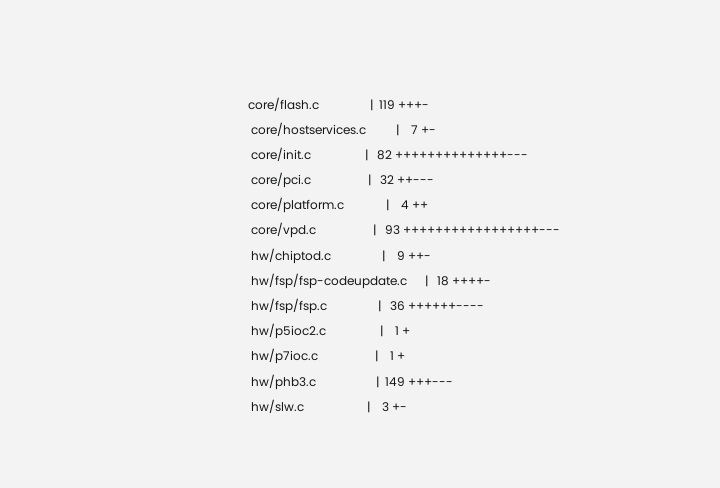core/flash.c                 |  119 +++-
 core/hostservices.c          |    7 +-
 core/init.c                  |   82 ++++++++++++++---
 core/pci.c                   |   32 ++---
 core/platform.c              |    4 ++
 core/vpd.c                   |   93 +++++++++++++++++---
 hw/chiptod.c                 |    9 ++-
 hw/fsp/fsp-codeupdate.c      |   18 ++++-
 hw/fsp/fsp.c                 |   36 ++++++----
 hw/p5ioc2.c                  |    1 +
 hw/p7ioc.c                   |    1 +
 hw/phb3.c                    |  149 +++---
 hw/slw.c                     |    3 +-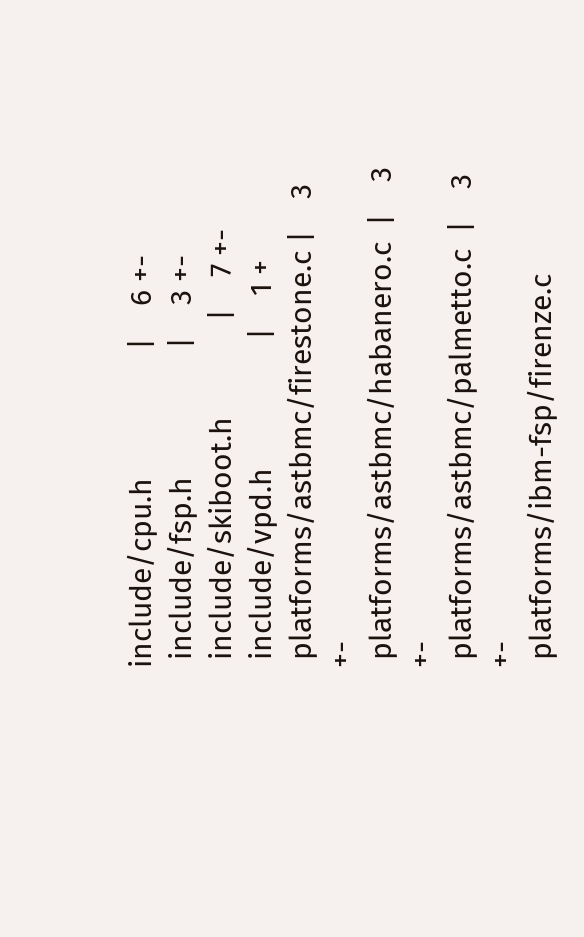include/cpu.h                |    6 +-
 include/fsp.h                |    3 +-
 include/skiboot.h            |    7 +-
 include/vpd.h                |    1 +
 platforms/astbmc/firestone.c |    3 +-
 platforms/astbmc/habanero.c  |    3 +-
 platforms/astbmc/palmetto.c  |    3 +-
 platforms/ibm-fsp/firenze.c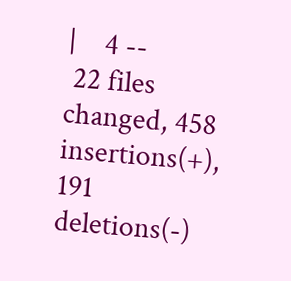|    4 --
 22 files changed, 458 insertions(+), 191 deletions(-)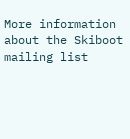More information about the Skiboot mailing list